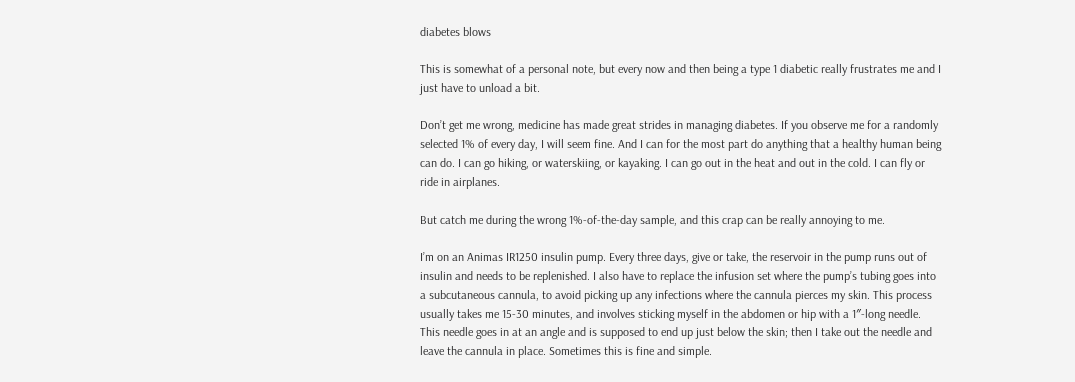diabetes blows

This is somewhat of a personal note, but every now and then being a type 1 diabetic really frustrates me and I just have to unload a bit.

Don’t get me wrong, medicine has made great strides in managing diabetes. If you observe me for a randomly selected 1% of every day, I will seem fine. And I can for the most part do anything that a healthy human being can do. I can go hiking, or waterskiing, or kayaking. I can go out in the heat and out in the cold. I can fly or ride in airplanes.

But catch me during the wrong 1%-of-the-day sample, and this crap can be really annoying to me.

I’m on an Animas IR1250 insulin pump. Every three days, give or take, the reservoir in the pump runs out of insulin and needs to be replenished. I also have to replace the infusion set where the pump’s tubing goes into a subcutaneous cannula, to avoid picking up any infections where the cannula pierces my skin. This process usually takes me 15-30 minutes, and involves sticking myself in the abdomen or hip with a 1″-long needle. This needle goes in at an angle and is supposed to end up just below the skin; then I take out the needle and leave the cannula in place. Sometimes this is fine and simple.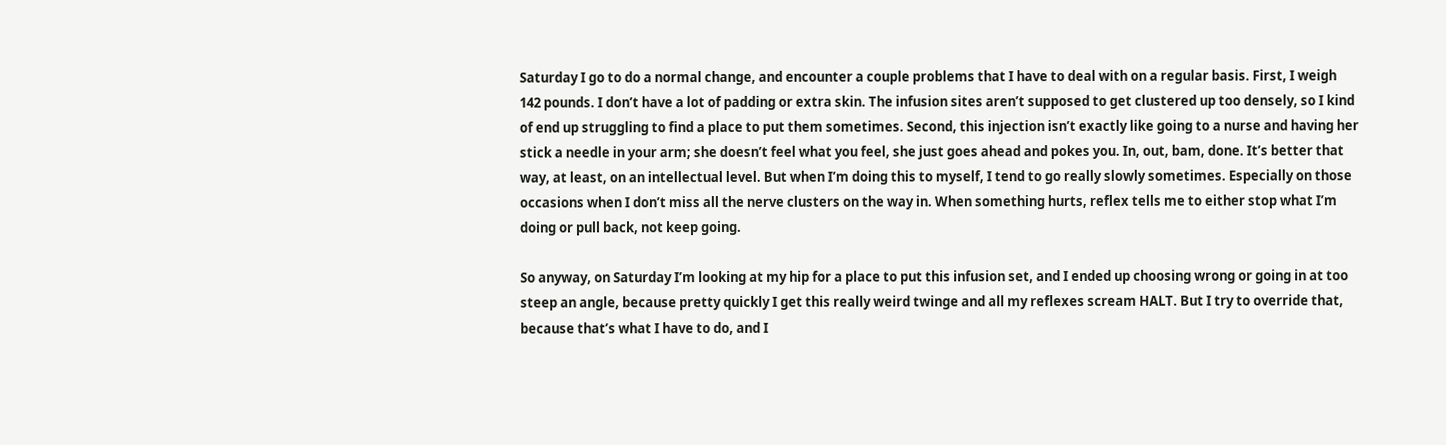Saturday I go to do a normal change, and encounter a couple problems that I have to deal with on a regular basis. First, I weigh 142 pounds. I don’t have a lot of padding or extra skin. The infusion sites aren’t supposed to get clustered up too densely, so I kind of end up struggling to find a place to put them sometimes. Second, this injection isn’t exactly like going to a nurse and having her stick a needle in your arm; she doesn’t feel what you feel, she just goes ahead and pokes you. In, out, bam, done. It’s better that way, at least, on an intellectual level. But when I’m doing this to myself, I tend to go really slowly sometimes. Especially on those occasions when I don’t miss all the nerve clusters on the way in. When something hurts, reflex tells me to either stop what I’m doing or pull back, not keep going.

So anyway, on Saturday I’m looking at my hip for a place to put this infusion set, and I ended up choosing wrong or going in at too steep an angle, because pretty quickly I get this really weird twinge and all my reflexes scream HALT. But I try to override that, because that’s what I have to do, and I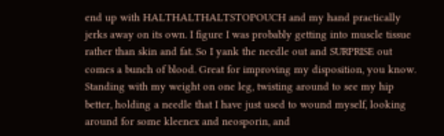end up with HALTHALTHALTSTOPOUCH and my hand practically jerks away on its own. I figure I was probably getting into muscle tissue rather than skin and fat. So I yank the needle out and SURPRISE out comes a bunch of blood. Great for improving my disposition, you know. Standing with my weight on one leg, twisting around to see my hip better, holding a needle that I have just used to wound myself, looking around for some kleenex and neosporin, and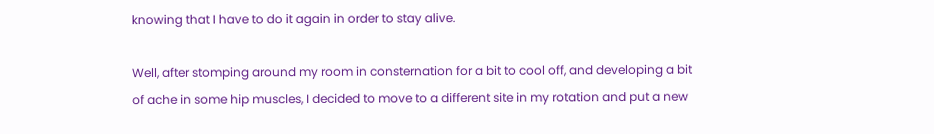knowing that I have to do it again in order to stay alive.

Well, after stomping around my room in consternation for a bit to cool off, and developing a bit of ache in some hip muscles, I decided to move to a different site in my rotation and put a new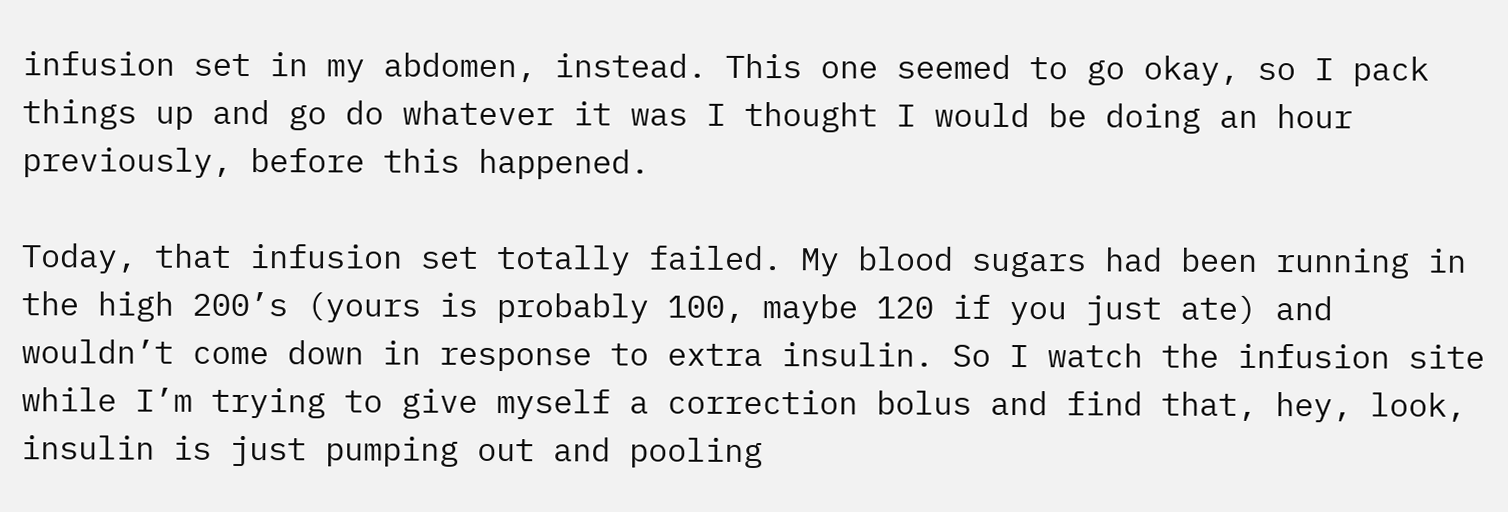infusion set in my abdomen, instead. This one seemed to go okay, so I pack things up and go do whatever it was I thought I would be doing an hour previously, before this happened.

Today, that infusion set totally failed. My blood sugars had been running in the high 200’s (yours is probably 100, maybe 120 if you just ate) and wouldn’t come down in response to extra insulin. So I watch the infusion site while I’m trying to give myself a correction bolus and find that, hey, look, insulin is just pumping out and pooling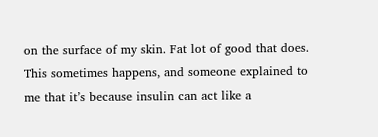on the surface of my skin. Fat lot of good that does. This sometimes happens, and someone explained to me that it’s because insulin can act like a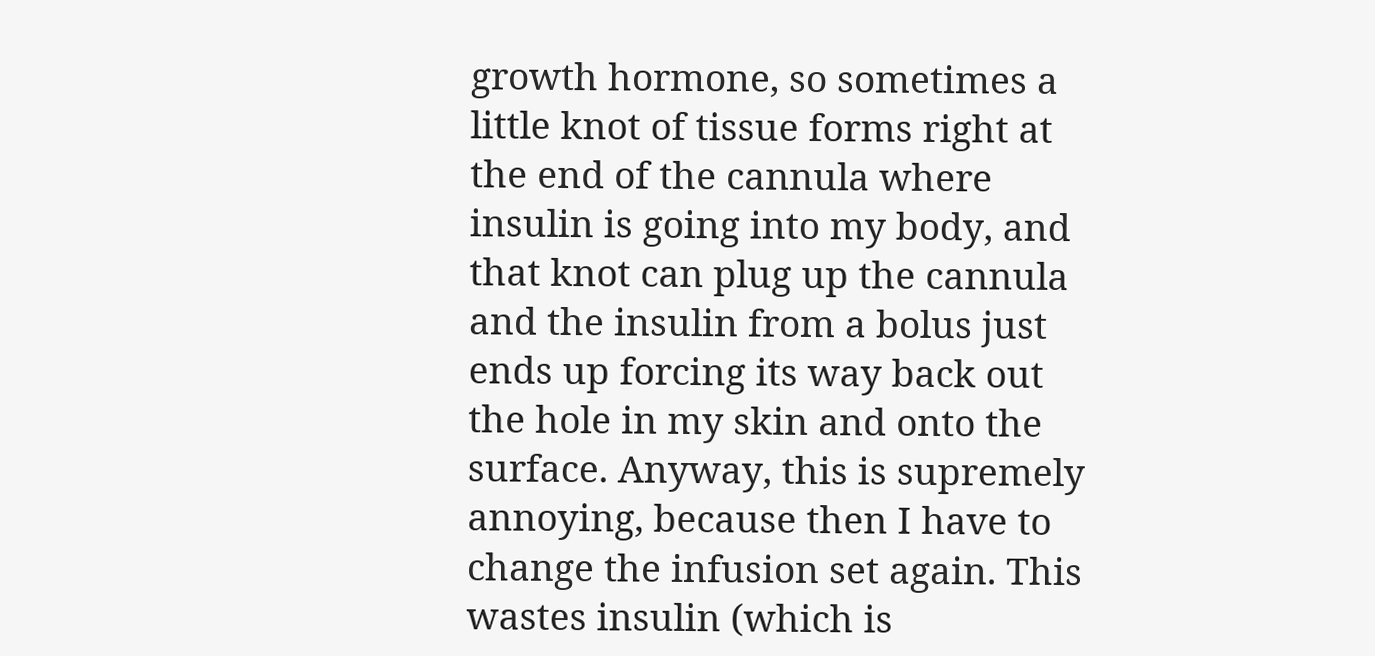growth hormone, so sometimes a little knot of tissue forms right at the end of the cannula where insulin is going into my body, and that knot can plug up the cannula and the insulin from a bolus just ends up forcing its way back out the hole in my skin and onto the surface. Anyway, this is supremely annoying, because then I have to change the infusion set again. This wastes insulin (which is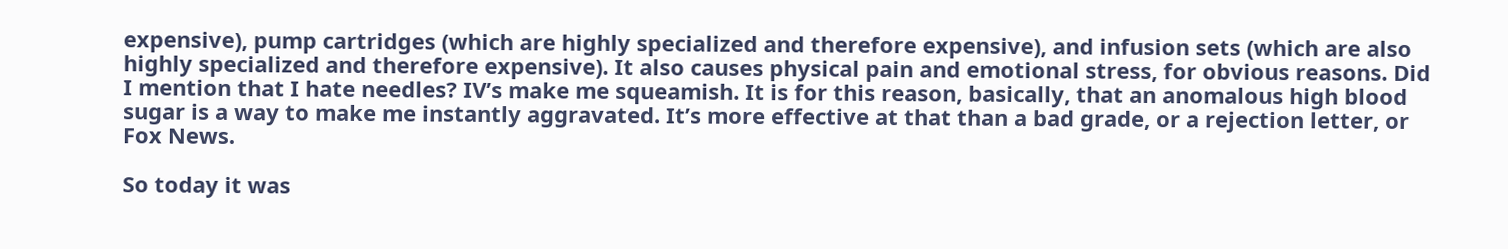expensive), pump cartridges (which are highly specialized and therefore expensive), and infusion sets (which are also highly specialized and therefore expensive). It also causes physical pain and emotional stress, for obvious reasons. Did I mention that I hate needles? IV’s make me squeamish. It is for this reason, basically, that an anomalous high blood sugar is a way to make me instantly aggravated. It’s more effective at that than a bad grade, or a rejection letter, or Fox News.

So today it was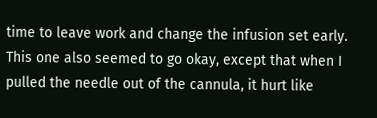time to leave work and change the infusion set early. This one also seemed to go okay, except that when I pulled the needle out of the cannula, it hurt like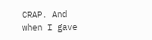CRAP. And when I gave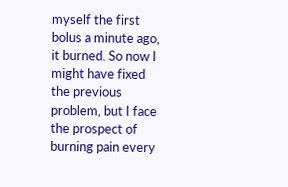myself the first bolus a minute ago, it burned. So now I might have fixed the previous problem, but I face the prospect of burning pain every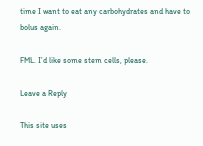time I want to eat any carbohydrates and have to bolus again.

FML. I’d like some stem cells, please.

Leave a Reply

This site uses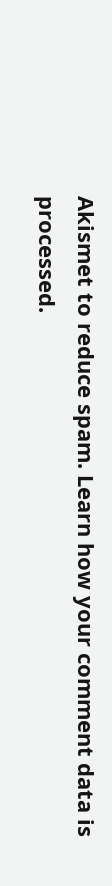Akismet to reduce spam. Learn how your comment data is processed.